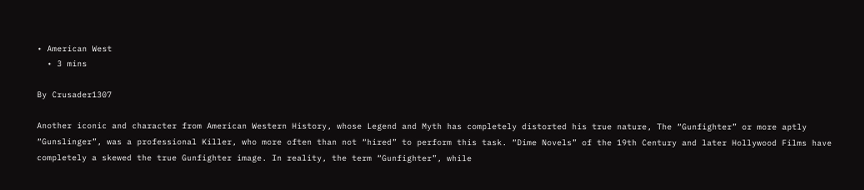• American West
  • 3 mins

By Crusader1307

Another iconic and character from American Western History, whose Legend and Myth has completely distorted his true nature, The “Gunfighter” or more aptly “Gunslinger”, was a professional Killer, who more often than not “hired” to perform this task. “Dime Novels” of the 19th Century and later Hollywood Films have completely a skewed the true Gunfighter image. In reality, the term “Gunfighter”, while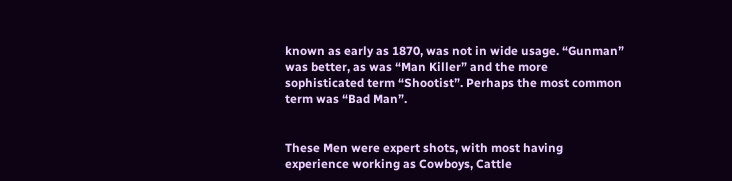known as early as 1870, was not in wide usage. “Gunman” was better, as was “Man Killer” and the more sophisticated term “Shootist”. Perhaps the most common term was “Bad Man”.


These Men were expert shots, with most having experience working as Cowboys, Cattle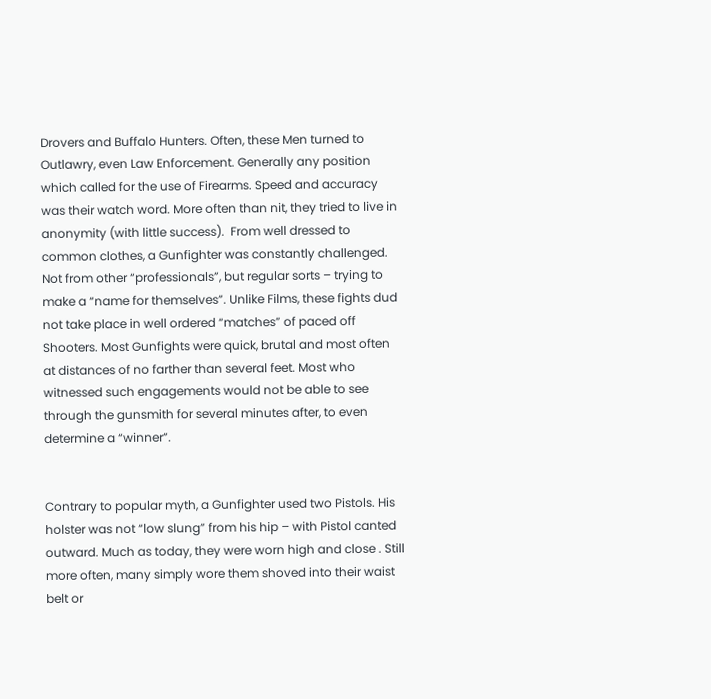Drovers and Buffalo Hunters. Often, these Men turned to Outlawry, even Law Enforcement. Generally any position which called for the use of Firearms. Speed and accuracy was their watch word. More often than nit, they tried to live in anonymity (with little success).  From well dressed to common clothes, a Gunfighter was constantly challenged. Not from other “professionals”, but regular sorts – trying to make a “name for themselves”. Unlike Films, these fights dud not take place in well ordered “matches” of paced off Shooters. Most Gunfights were quick, brutal and most often at distances of no farther than several feet. Most who witnessed such engagements would not be able to see through the gunsmith for several minutes after, to even determine a “winner”.


Contrary to popular myth, a Gunfighter used two Pistols. His holster was not “low slung” from his hip – with Pistol canted outward. Much as today, they were worn high and close . Still more often, many simply wore them shoved into their waist belt or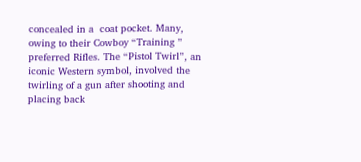concealed in a  coat pocket. Many, owing to their Cowboy “Training ” preferred Rifles. The “Pistol Twirl”, an iconic Western symbol, involved the twirling of a gun after shooting and placing back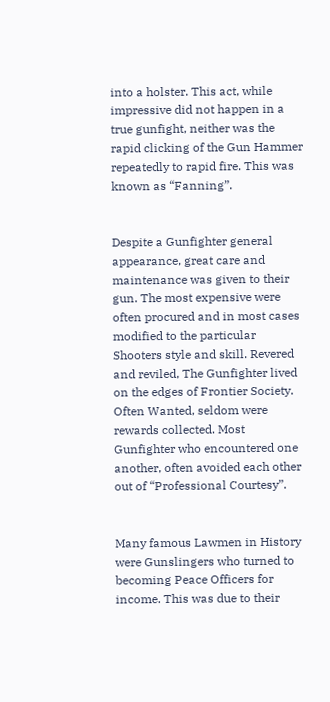into a holster. This act, while impressive did not happen in a true gunfight, neither was the rapid clicking of the Gun Hammer repeatedly to rapid fire. This was known as “Fanning”.


Despite a Gunfighter general appearance, great care and maintenance was given to their gun. The most expensive were often procured and in most cases modified to the particular Shooters style and skill. Revered and reviled, The Gunfighter lived on the edges of Frontier Society. Often Wanted, seldom were rewards collected. Most Gunfighter who encountered one another, often avoided each other out of “Professional Courtesy”.


Many famous Lawmen in History were Gunslingers who turned to becoming Peace Officers for income. This was due to their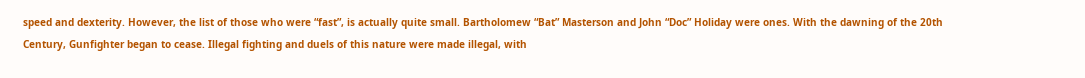speed and dexterity. However, the list of those who were “fast”, is actually quite small. Bartholomew “Bat” Masterson and John “Doc” Holiday were ones. With the dawning of the 20th Century, Gunfighter began to cease. Illegal fighting and duels of this nature were made illegal, with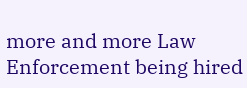more and more Law Enforcement being hired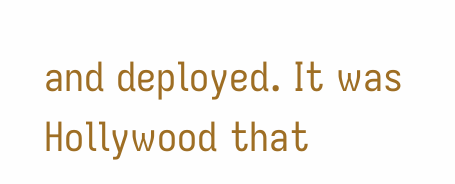and deployed. It was Hollywood that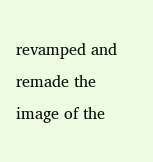revamped and remade the image of the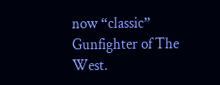now “classic” Gunfighter of The West.